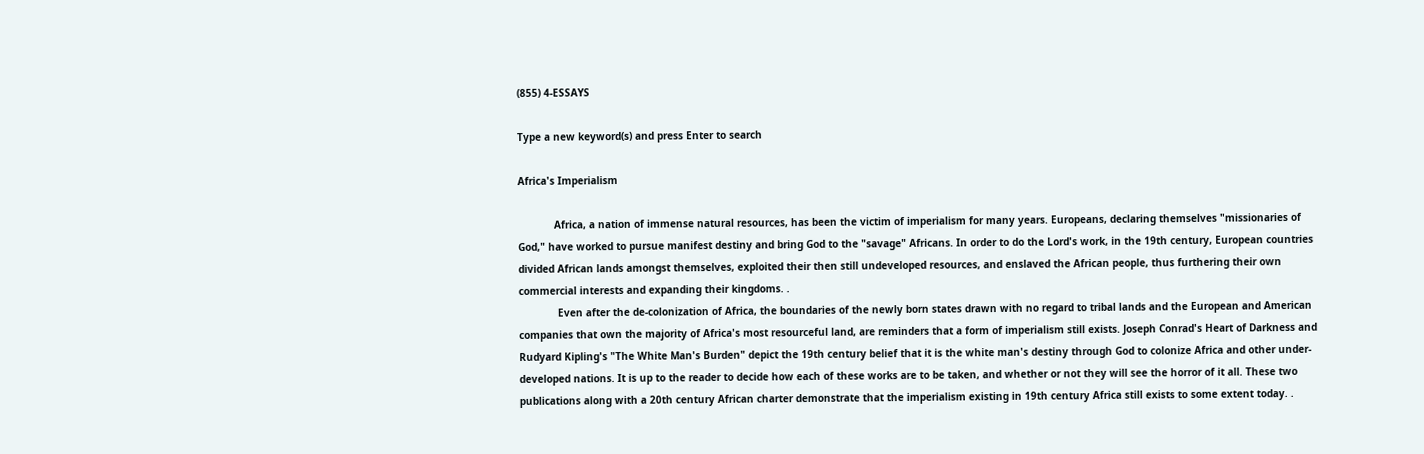(855) 4-ESSAYS

Type a new keyword(s) and press Enter to search

Africa's Imperialism

            Africa, a nation of immense natural resources, has been the victim of imperialism for many years. Europeans, declaring themselves "missionaries of God," have worked to pursue manifest destiny and bring God to the "savage" Africans. In order to do the Lord's work, in the 19th century, European countries divided African lands amongst themselves, exploited their then still undeveloped resources, and enslaved the African people, thus furthering their own commercial interests and expanding their kingdoms. .
             Even after the de-colonization of Africa, the boundaries of the newly born states drawn with no regard to tribal lands and the European and American companies that own the majority of Africa's most resourceful land, are reminders that a form of imperialism still exists. Joseph Conrad's Heart of Darkness and Rudyard Kipling's "The White Man's Burden" depict the 19th century belief that it is the white man's destiny through God to colonize Africa and other under-developed nations. It is up to the reader to decide how each of these works are to be taken, and whether or not they will see the horror of it all. These two publications along with a 20th century African charter demonstrate that the imperialism existing in 19th century Africa still exists to some extent today. .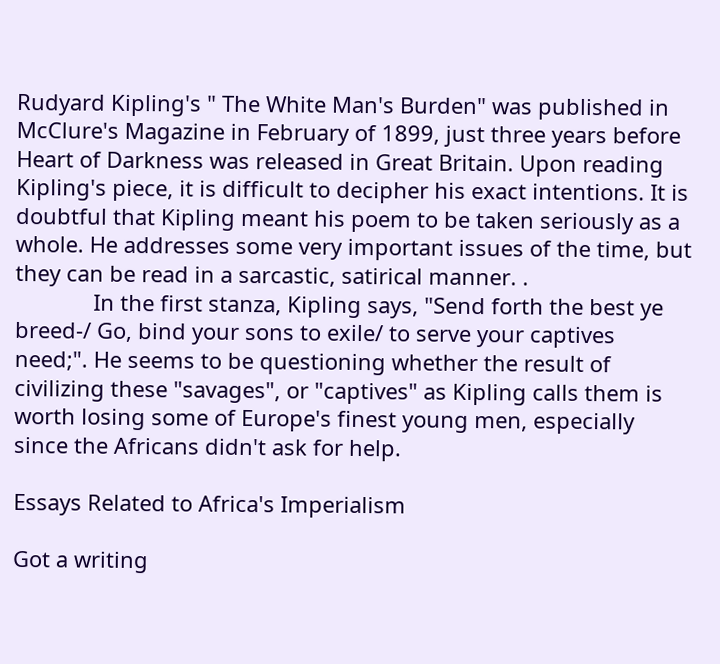Rudyard Kipling's " The White Man's Burden" was published in McClure's Magazine in February of 1899, just three years before Heart of Darkness was released in Great Britain. Upon reading Kipling's piece, it is difficult to decipher his exact intentions. It is doubtful that Kipling meant his poem to be taken seriously as a whole. He addresses some very important issues of the time, but they can be read in a sarcastic, satirical manner. .
             In the first stanza, Kipling says, "Send forth the best ye breed-/ Go, bind your sons to exile/ to serve your captives need;". He seems to be questioning whether the result of civilizing these "savages", or "captives" as Kipling calls them is worth losing some of Europe's finest young men, especially since the Africans didn't ask for help.

Essays Related to Africa's Imperialism

Got a writing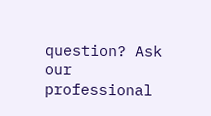question? Ask our professional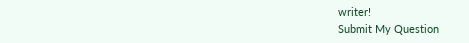writer!
Submit My Question